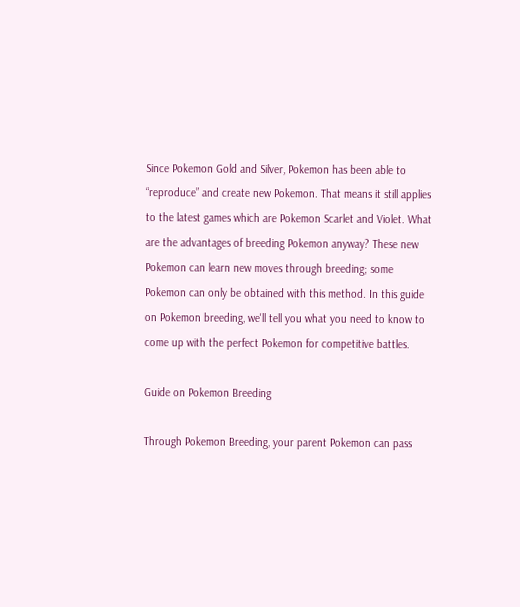Since Pokemon Gold and Silver, Pokemon has been able to “reproduce” and create new Pokemon. That means it still applies to the latest games which are Pokemon Scarlet and Violet. What are the advantages of breeding Pokemon anyway? These new Pokemon can learn new moves through breeding; some Pokemon can only be obtained with this method. In this guide on Pokemon breeding, we'll tell you what you need to know to come up with the perfect Pokemon for competitive battles.

Guide on Pokemon Breeding

Through Pokemon Breeding, your parent Pokemon can pass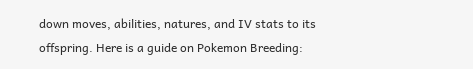down moves, abilities, natures, and IV stats to its offspring. Here is a guide on Pokemon Breeding: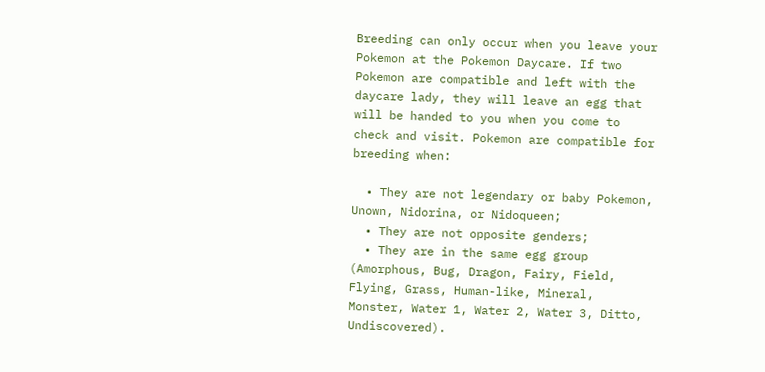Breeding can only occur when you leave your Pokemon at the Pokemon Daycare. If two Pokemon are compatible and left with the daycare lady, they will leave an egg that will be handed to you when you come to check and visit. Pokemon are compatible for breeding when:

  • They are not legendary or baby Pokemon, Unown, Nidorina, or Nidoqueen;
  • They are not opposite genders;
  • They are in the same egg group (Amorphous, Bug, Dragon, Fairy, Field, Flying, Grass, Human-like, Mineral, Monster, Water 1, Water 2, Water 3, Ditto, Undiscovered).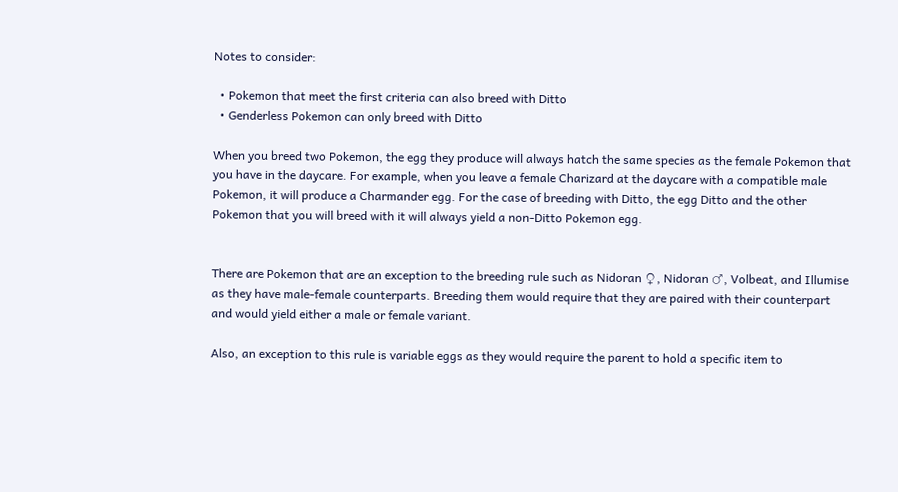Notes to consider:

  • Pokemon that meet the first criteria can also breed with Ditto
  • Genderless Pokemon can only breed with Ditto

When you breed two Pokemon, the egg they produce will always hatch the same species as the female Pokemon that you have in the daycare. For example, when you leave a female Charizard at the daycare with a compatible male Pokemon, it will produce a Charmander egg. For the case of breeding with Ditto, the egg Ditto and the other Pokemon that you will breed with it will always yield a non-Ditto Pokemon egg.


There are Pokemon that are an exception to the breeding rule such as Nidoran ♀, Nidoran ♂, Volbeat, and Illumise as they have male-female counterparts. Breeding them would require that they are paired with their counterpart and would yield either a male or female variant.

Also, an exception to this rule is variable eggs as they would require the parent to hold a specific item to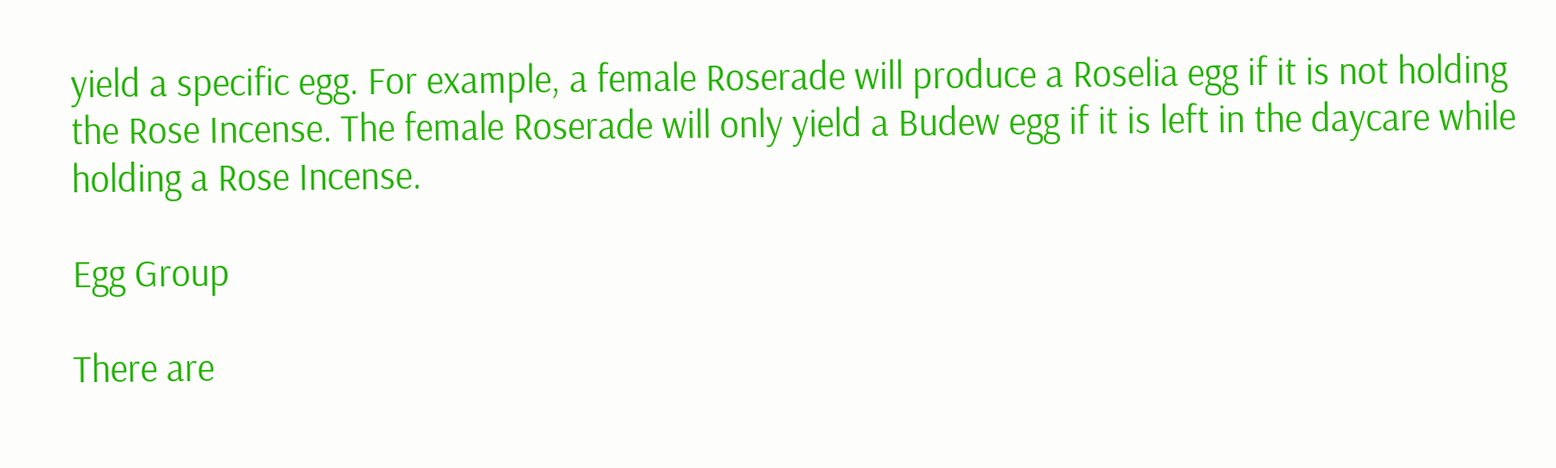yield a specific egg. For example, a female Roserade will produce a Roselia egg if it is not holding the Rose Incense. The female Roserade will only yield a Budew egg if it is left in the daycare while holding a Rose Incense.

Egg Group

There are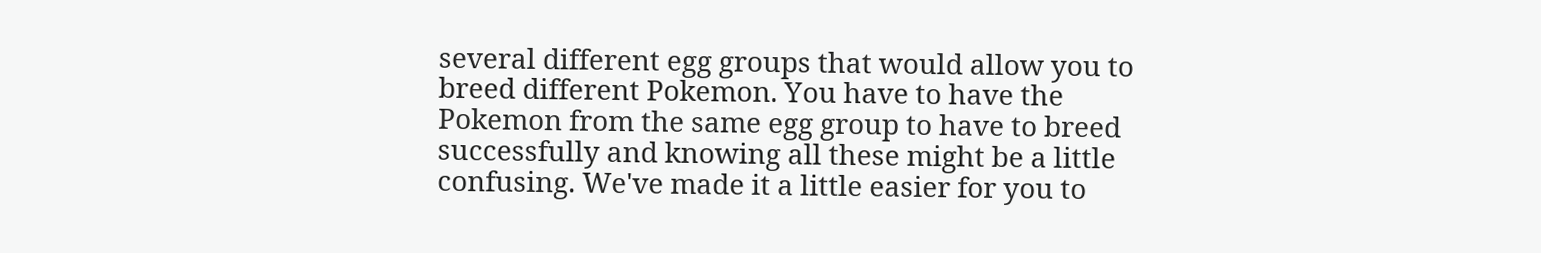several different egg groups that would allow you to breed different Pokemon. You have to have the Pokemon from the same egg group to have to breed successfully and knowing all these might be a little confusing. We've made it a little easier for you to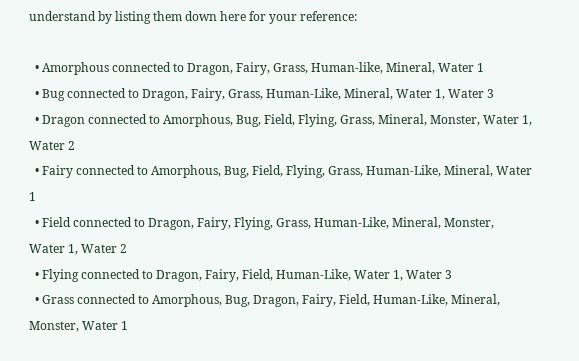understand by listing them down here for your reference:

  • Amorphous connected to Dragon, Fairy, Grass, Human-like, Mineral, Water 1
  • Bug connected to Dragon, Fairy, Grass, Human-Like, Mineral, Water 1, Water 3
  • Dragon connected to Amorphous, Bug, Field, Flying, Grass, Mineral, Monster, Water 1, Water 2
  • Fairy connected to Amorphous, Bug, Field, Flying, Grass, Human-Like, Mineral, Water 1
  • Field connected to Dragon, Fairy, Flying, Grass, Human-Like, Mineral, Monster, Water 1, Water 2
  • Flying connected to Dragon, Fairy, Field, Human-Like, Water 1, Water 3
  • Grass connected to Amorphous, Bug, Dragon, Fairy, Field, Human-Like, Mineral, Monster, Water 1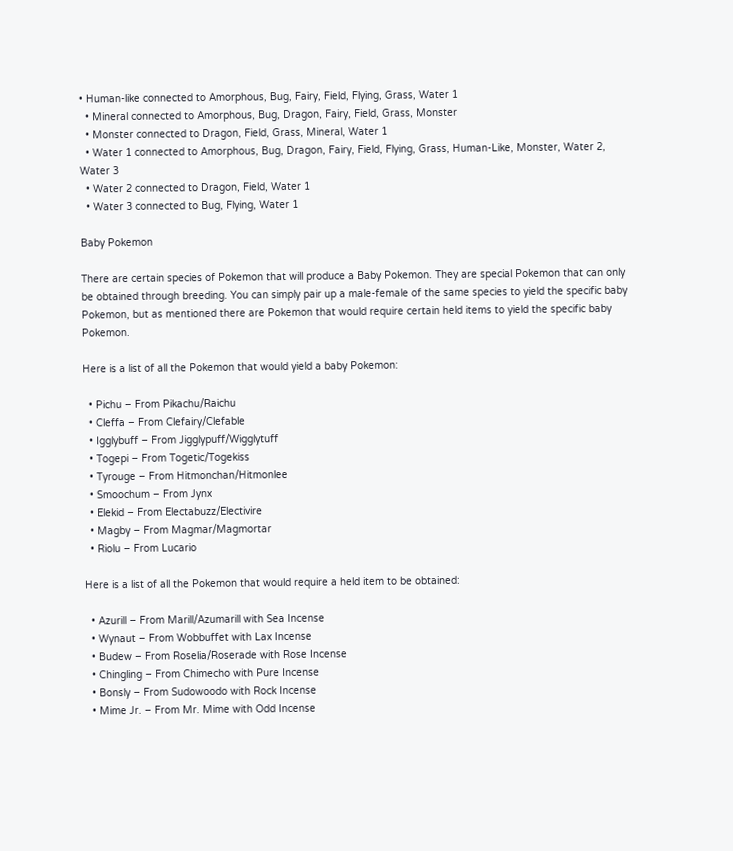• Human-like connected to Amorphous, Bug, Fairy, Field, Flying, Grass, Water 1
  • Mineral connected to Amorphous, Bug, Dragon, Fairy, Field, Grass, Monster
  • Monster connected to Dragon, Field, Grass, Mineral, Water 1
  • Water 1 connected to Amorphous, Bug, Dragon, Fairy, Field, Flying, Grass, Human-Like, Monster, Water 2, Water 3
  • Water 2 connected to Dragon, Field, Water 1
  • Water 3 connected to Bug, Flying, Water 1

Baby Pokemon

There are certain species of Pokemon that will produce a Baby Pokemon. They are special Pokemon that can only be obtained through breeding. You can simply pair up a male-female of the same species to yield the specific baby Pokemon, but as mentioned there are Pokemon that would require certain held items to yield the specific baby Pokemon.

Here is a list of all the Pokemon that would yield a baby Pokemon:

  • Pichu – From Pikachu/Raichu
  • Cleffa – From Clefairy/Clefable
  • Igglybuff – From Jigglypuff/Wigglytuff
  • Togepi – From Togetic/Togekiss
  • Tyrouge – From Hitmonchan/Hitmonlee
  • Smoochum – From Jynx
  • Elekid – From Electabuzz/Electivire
  • Magby – From Magmar/Magmortar
  • Riolu – From Lucario

Here is a list of all the Pokemon that would require a held item to be obtained:

  • Azurill – From Marill/Azumarill with Sea Incense
  • Wynaut – From Wobbuffet with Lax Incense
  • Budew – From Roselia/Roserade with Rose Incense
  • Chingling – From Chimecho with Pure Incense
  • Bonsly – From Sudowoodo with Rock Incense
  • Mime Jr. – From Mr. Mime with Odd Incense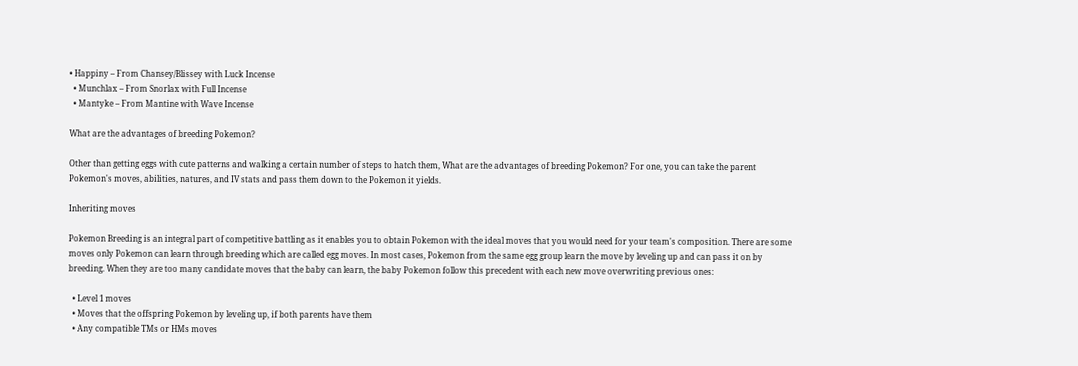• Happiny – From Chansey/Blissey with Luck Incense
  • Munchlax – From Snorlax with Full Incense
  • Mantyke – From Mantine with Wave Incense

What are the advantages of breeding Pokemon?

Other than getting eggs with cute patterns and walking a certain number of steps to hatch them, What are the advantages of breeding Pokemon? For one, you can take the parent Pokemon's moves, abilities, natures, and IV stats and pass them down to the Pokemon it yields.

Inheriting moves

Pokemon Breeding is an integral part of competitive battling as it enables you to obtain Pokemon with the ideal moves that you would need for your team's composition. There are some moves only Pokemon can learn through breeding which are called egg moves. In most cases, Pokemon from the same egg group learn the move by leveling up and can pass it on by breeding. When they are too many candidate moves that the baby can learn, the baby Pokemon follow this precedent with each new move overwriting previous ones:

  • Level 1 moves
  • Moves that the offspring Pokemon by leveling up, if both parents have them
  • Any compatible TMs or HMs moves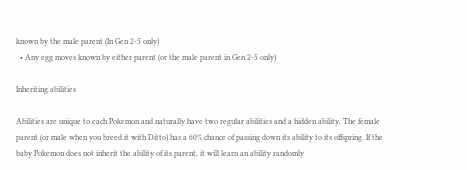known by the male parent (In Gen 2-5 only)
  • Any egg moves known by either parent (or the male parent in Gen 2-5 only)

Inheriting abilities

Abilities are unique to each Pokemon and naturally have two regular abilities and a hidden ability. The female parent (or male when you breed it with Ditto) has a 60% chance of passing down its ability to its offspring. If the baby Pokemon does not inherit the ability of its parent, it will learn an ability randomly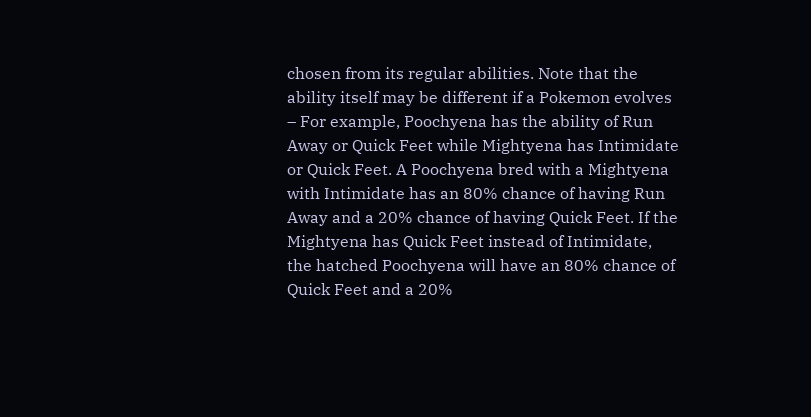chosen from its regular abilities. Note that the ability itself may be different if a Pokemon evolves – For example, Poochyena has the ability of Run Away or Quick Feet while Mightyena has Intimidate or Quick Feet. A Poochyena bred with a Mightyena with Intimidate has an 80% chance of having Run Away and a 20% chance of having Quick Feet. If the Mightyena has Quick Feet instead of Intimidate, the hatched Poochyena will have an 80% chance of Quick Feet and a 20%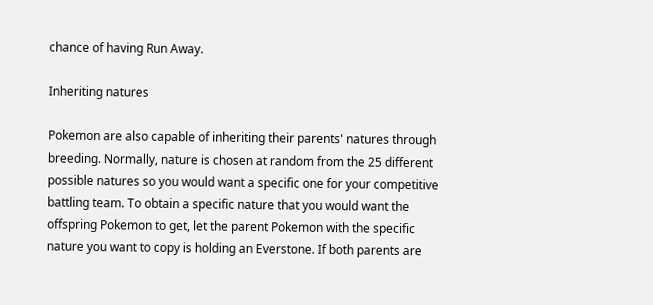chance of having Run Away.

Inheriting natures

Pokemon are also capable of inheriting their parents' natures through breeding. Normally, nature is chosen at random from the 25 different possible natures so you would want a specific one for your competitive battling team. To obtain a specific nature that you would want the offspring Pokemon to get, let the parent Pokemon with the specific nature you want to copy is holding an Everstone. If both parents are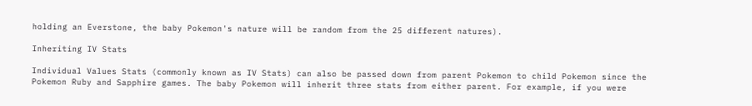holding an Everstone, the baby Pokemon's nature will be random from the 25 different natures).

Inheriting IV Stats

Individual Values Stats (commonly known as IV Stats) can also be passed down from parent Pokemon to child Pokemon since the Pokemon Ruby and Sapphire games. The baby Pokemon will inherit three stats from either parent. For example, if you were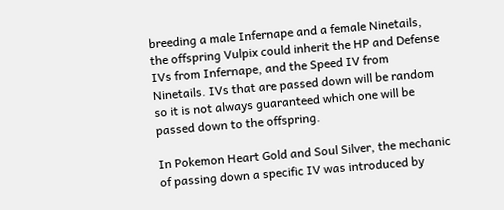breeding a male Infernape and a female Ninetails, the offspring Vulpix could inherit the HP and Defense IVs from Infernape, and the Speed IV from Ninetails. IVs that are passed down will be random so it is not always guaranteed which one will be passed down to the offspring.

In Pokemon Heart Gold and Soul Silver, the mechanic of passing down a specific IV was introduced by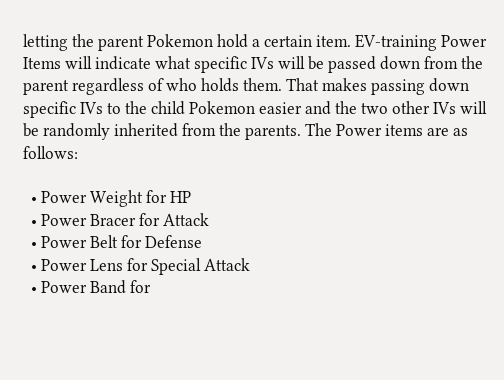letting the parent Pokemon hold a certain item. EV-training Power Items will indicate what specific IVs will be passed down from the parent regardless of who holds them. That makes passing down specific IVs to the child Pokemon easier and the two other IVs will be randomly inherited from the parents. The Power items are as follows:

  • Power Weight for HP
  • Power Bracer for Attack
  • Power Belt for Defense
  • Power Lens for Special Attack
  • Power Band for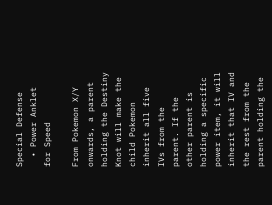Special Defense
  • Power Anklet for Speed

From Pokemon X/Y onwards, a parent holding the Destiny Knot will make the child Pokemon inherit all five IVs from the parent. If the other parent is holding a specific power item, it will inherit that IV and the rest from the parent holding the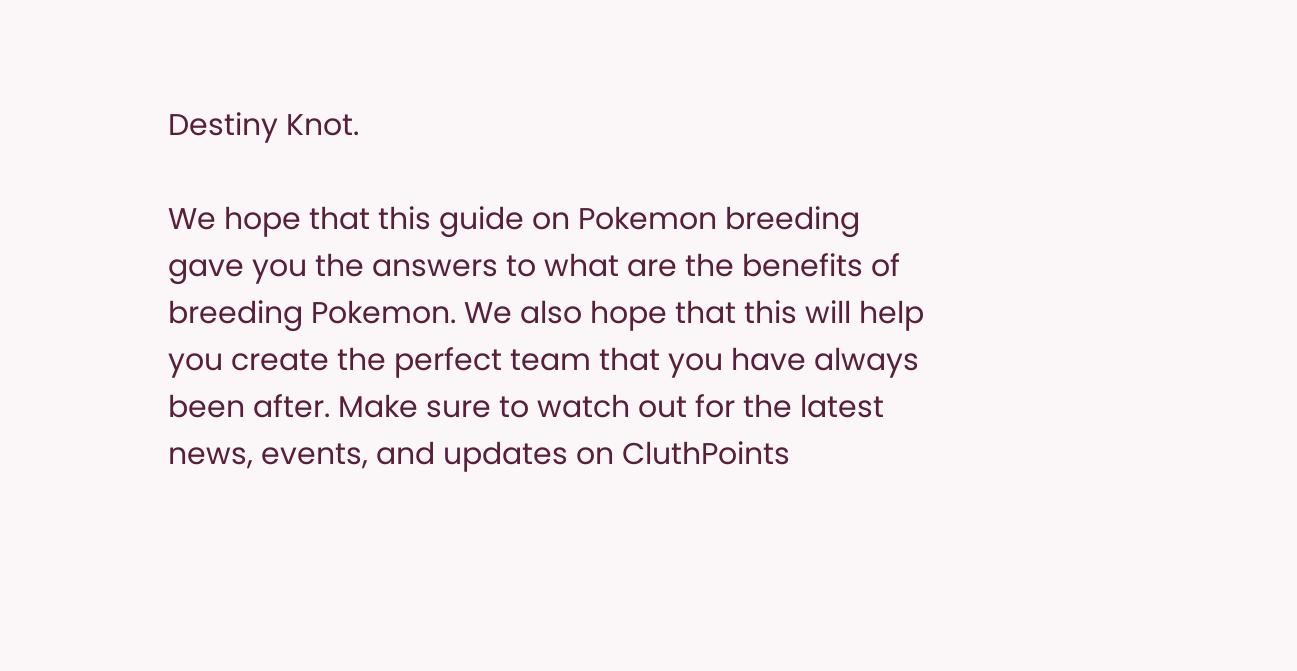Destiny Knot.

We hope that this guide on Pokemon breeding gave you the answers to what are the benefits of breeding Pokemon. We also hope that this will help you create the perfect team that you have always been after. Make sure to watch out for the latest news, events, and updates on CluthPoints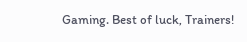Gaming. Best of luck, Trainers!